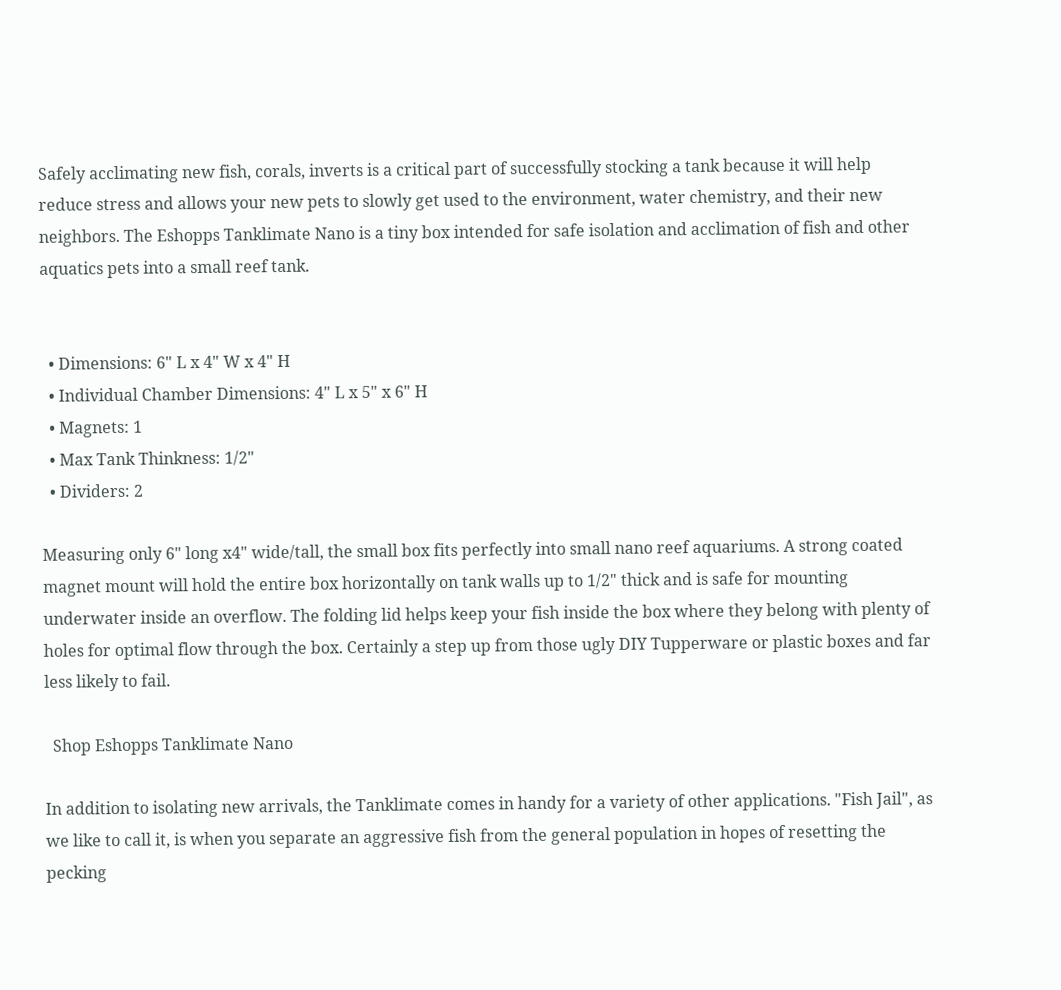Safely acclimating new fish, corals, inverts is a critical part of successfully stocking a tank because it will help reduce stress and allows your new pets to slowly get used to the environment, water chemistry, and their new neighbors. The Eshopps Tanklimate Nano is a tiny box intended for safe isolation and acclimation of fish and other aquatics pets into a small reef tank.


  • Dimensions: 6" L x 4" W x 4" H
  • Individual Chamber Dimensions: 4" L x 5" x 6" H
  • Magnets: 1
  • Max Tank Thinkness: 1/2"
  • Dividers: 2

Measuring only 6" long x4" wide/tall, the small box fits perfectly into small nano reef aquariums. A strong coated magnet mount will hold the entire box horizontally on tank walls up to 1/2" thick and is safe for mounting underwater inside an overflow. The folding lid helps keep your fish inside the box where they belong with plenty of holes for optimal flow through the box. Certainly a step up from those ugly DIY Tupperware or plastic boxes and far less likely to fail.

  Shop Eshopps Tanklimate Nano

In addition to isolating new arrivals, the Tanklimate comes in handy for a variety of other applications. "Fish Jail", as we like to call it, is when you separate an aggressive fish from the general population in hopes of resetting the pecking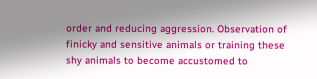order and reducing aggression. Observation of finicky and sensitive animals or training these shy animals to become accustomed to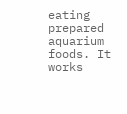eating prepared aquarium foods. It works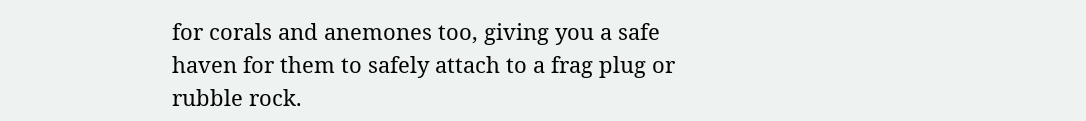for corals and anemones too, giving you a safe haven for them to safely attach to a frag plug or rubble rock.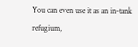You can even use it as an in-tank refugium,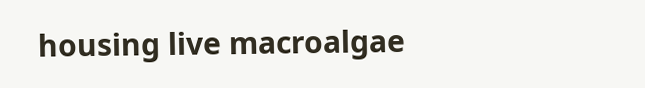housing live macroalgae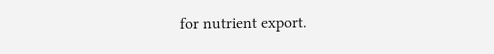for nutrient export.